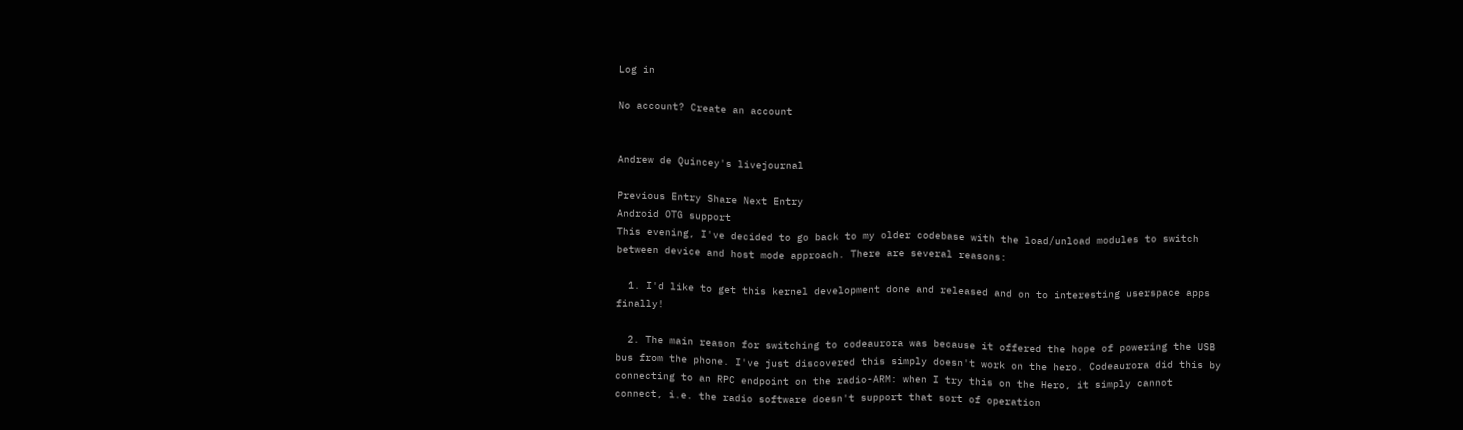Log in

No account? Create an account


Andrew de Quincey's livejournal

Previous Entry Share Next Entry
Android OTG support
This evening, I've decided to go back to my older codebase with the load/unload modules to switch between device and host mode approach. There are several reasons:

  1. I'd like to get this kernel development done and released and on to interesting userspace apps finally!

  2. The main reason for switching to codeaurora was because it offered the hope of powering the USB bus from the phone. I've just discovered this simply doesn't work on the hero. Codeaurora did this by connecting to an RPC endpoint on the radio-ARM: when I try this on the Hero, it simply cannot connect, i.e. the radio software doesn't support that sort of operation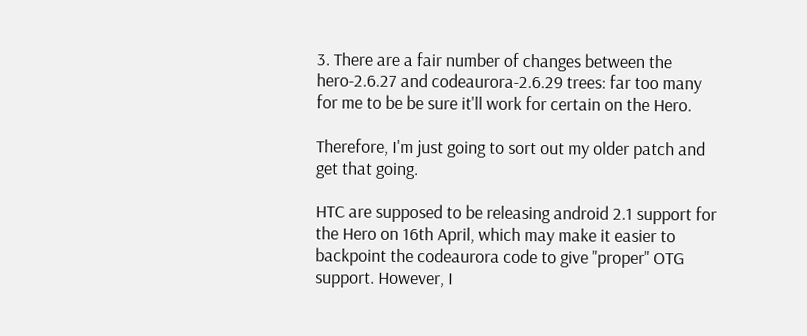3. There are a fair number of changes between the hero-2.6.27 and codeaurora-2.6.29 trees: far too many for me to be be sure it'll work for certain on the Hero.

Therefore, I'm just going to sort out my older patch and get that going.

HTC are supposed to be releasing android 2.1 support for the Hero on 16th April, which may make it easier to backpoint the codeaurora code to give "proper" OTG support. However, I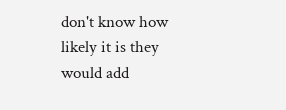don't know how likely it is they would add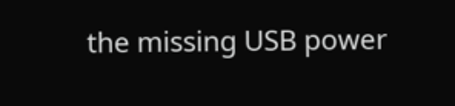the missing USB power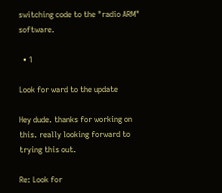switching code to the "radio ARM" software.

  • 1

Look for ward to the update

Hey dude. thanks for working on this. really looking forward to trying this out.

Re: Look for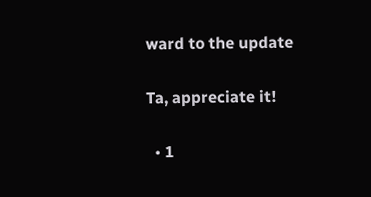ward to the update

Ta, appreciate it!

  • 1